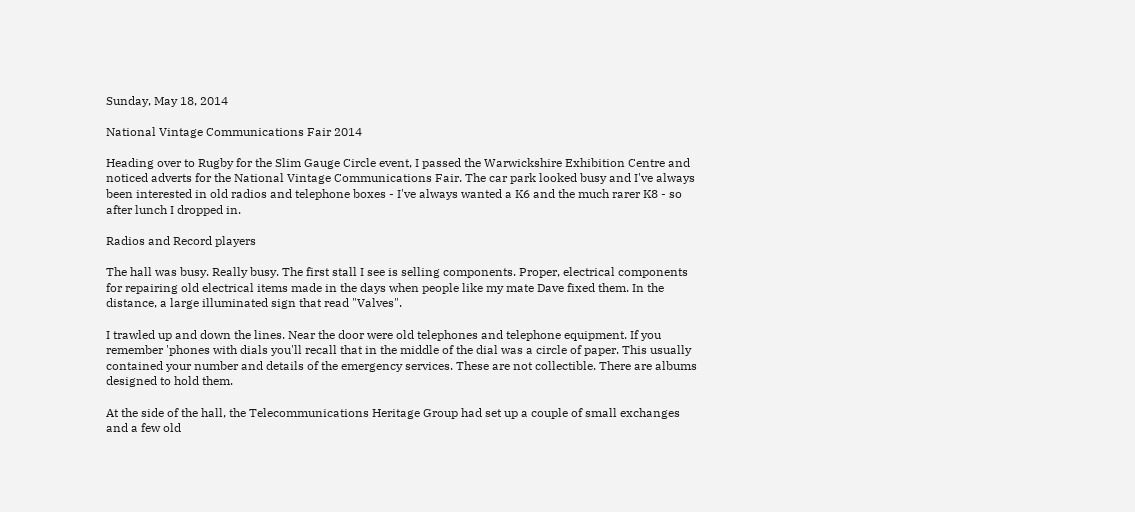Sunday, May 18, 2014

National Vintage Communications Fair 2014

Heading over to Rugby for the Slim Gauge Circle event, I passed the Warwickshire Exhibition Centre and noticed adverts for the National Vintage Communications Fair. The car park looked busy and I've always been interested in old radios and telephone boxes - I've always wanted a K6 and the much rarer K8 - so after lunch I dropped in.

Radios and Record players

The hall was busy. Really busy. The first stall I see is selling components. Proper, electrical components for repairing old electrical items made in the days when people like my mate Dave fixed them. In the distance, a large illuminated sign that read "Valves".

I trawled up and down the lines. Near the door were old telephones and telephone equipment. If you remember 'phones with dials you'll recall that in the middle of the dial was a circle of paper. This usually contained your number and details of the emergency services. These are not collectible. There are albums designed to hold them.

At the side of the hall, the Telecommunications Heritage Group had set up a couple of small exchanges and a few old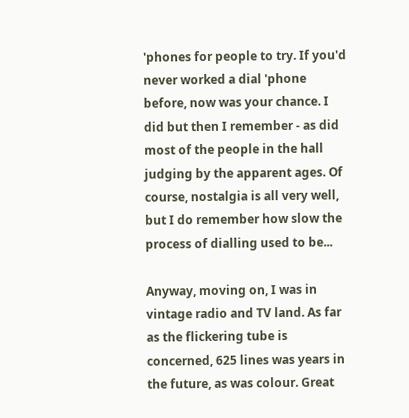'phones for people to try. If you'd never worked a dial 'phone before, now was your chance. I did but then I remember - as did most of the people in the hall judging by the apparent ages. Of course, nostalgia is all very well, but I do remember how slow the process of dialling used to be...

Anyway, moving on, I was in vintage radio and TV land. As far as the flickering tube is concerned, 625 lines was years in the future, as was colour. Great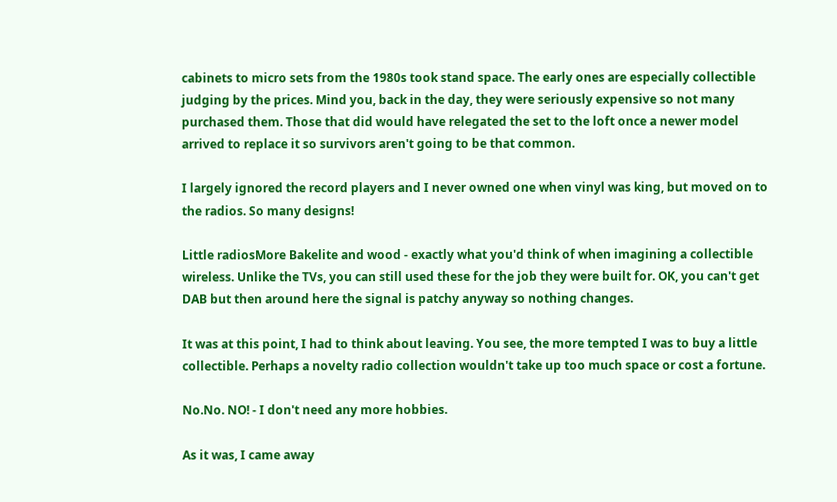cabinets to micro sets from the 1980s took stand space. The early ones are especially collectible judging by the prices. Mind you, back in the day, they were seriously expensive so not many purchased them. Those that did would have relegated the set to the loft once a newer model arrived to replace it so survivors aren't going to be that common.

I largely ignored the record players and I never owned one when vinyl was king, but moved on to the radios. So many designs!

Little radiosMore Bakelite and wood - exactly what you'd think of when imagining a collectible wireless. Unlike the TVs, you can still used these for the job they were built for. OK, you can't get DAB but then around here the signal is patchy anyway so nothing changes.

It was at this point, I had to think about leaving. You see, the more tempted I was to buy a little collectible. Perhaps a novelty radio collection wouldn't take up too much space or cost a fortune.

No.No. NO! - I don't need any more hobbies.

As it was, I came away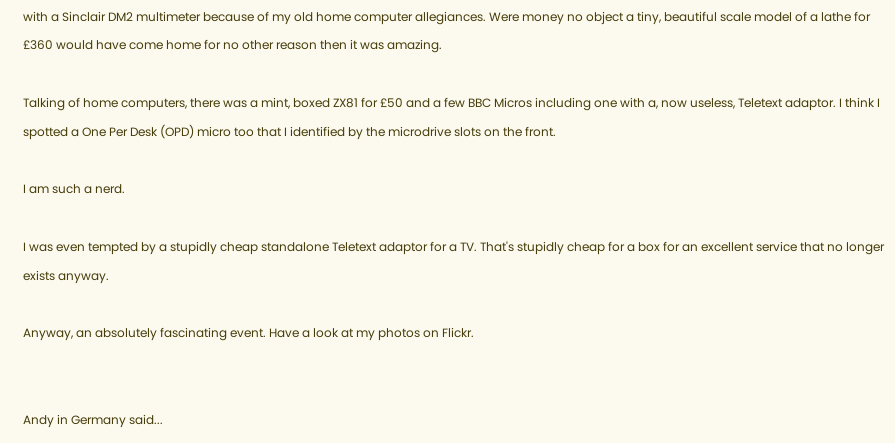with a Sinclair DM2 multimeter because of my old home computer allegiances. Were money no object a tiny, beautiful scale model of a lathe for £360 would have come home for no other reason then it was amazing.

Talking of home computers, there was a mint, boxed ZX81 for £50 and a few BBC Micros including one with a, now useless, Teletext adaptor. I think I spotted a One Per Desk (OPD) micro too that I identified by the microdrive slots on the front.

I am such a nerd.

I was even tempted by a stupidly cheap standalone Teletext adaptor for a TV. That's stupidly cheap for a box for an excellent service that no longer exists anyway.

Anyway, an absolutely fascinating event. Have a look at my photos on Flickr.


Andy in Germany said...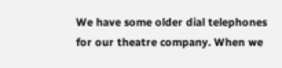We have some older dial telephones for our theatre company. When we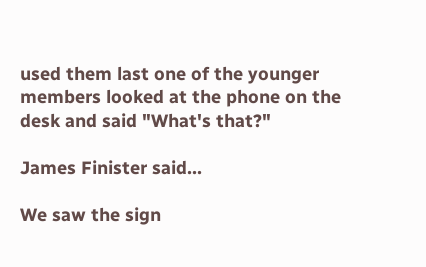used them last one of the younger members looked at the phone on the desk and said "What's that?"

James Finister said...

We saw the sign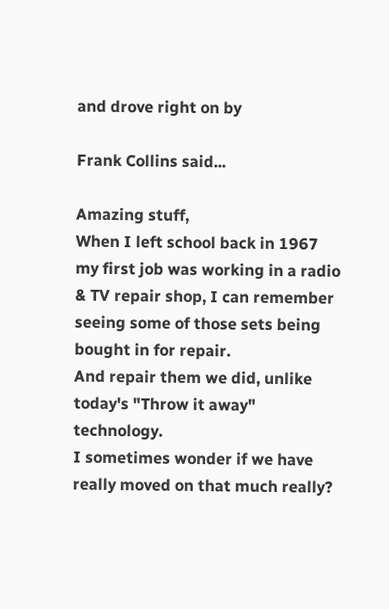and drove right on by

Frank Collins said...

Amazing stuff,
When I left school back in 1967 my first job was working in a radio & TV repair shop, I can remember seeing some of those sets being bought in for repair.
And repair them we did, unlike today's "Throw it away" technology.
I sometimes wonder if we have really moved on that much really?